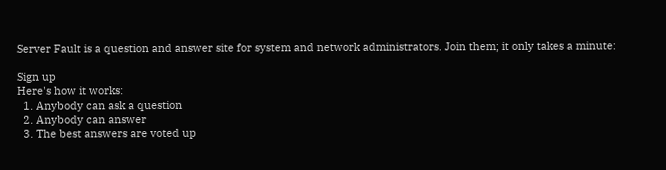Server Fault is a question and answer site for system and network administrators. Join them; it only takes a minute:

Sign up
Here's how it works:
  1. Anybody can ask a question
  2. Anybody can answer
  3. The best answers are voted up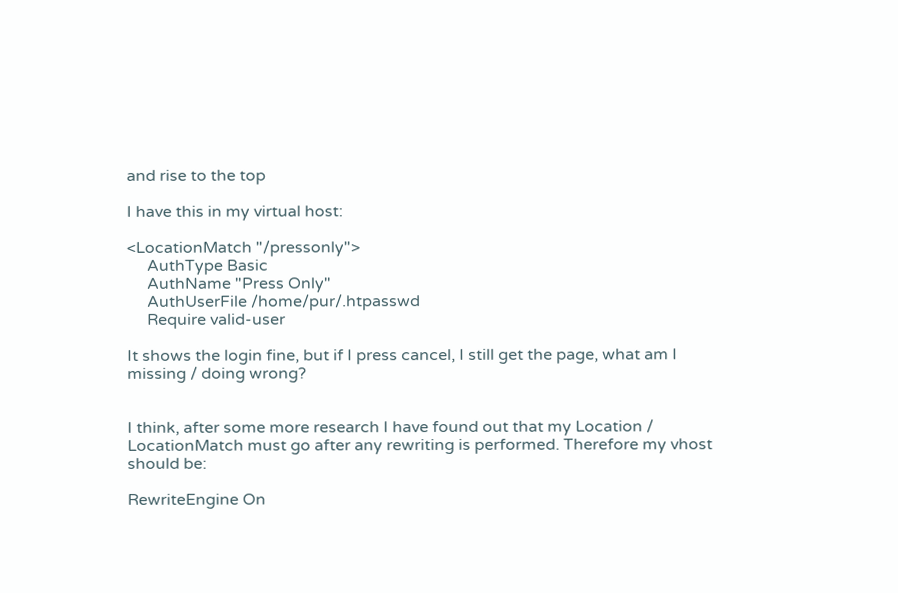and rise to the top

I have this in my virtual host:

<LocationMatch "/pressonly">
     AuthType Basic
     AuthName "Press Only"
     AuthUserFile /home/pur/.htpasswd
     Require valid-user

It shows the login fine, but if I press cancel, I still get the page, what am I missing / doing wrong?


I think, after some more research I have found out that my Location / LocationMatch must go after any rewriting is performed. Therefore my vhost should be:

RewriteEngine On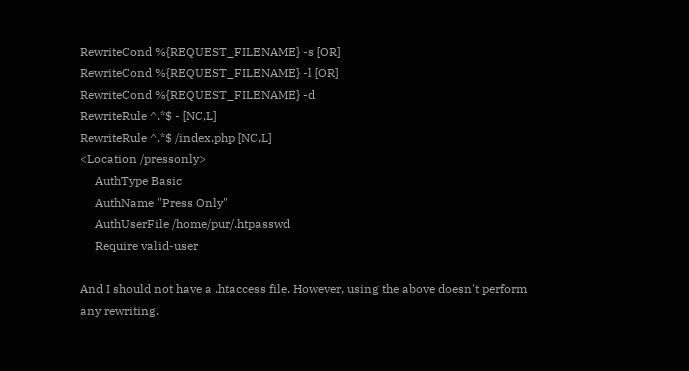RewriteCond %{REQUEST_FILENAME} -s [OR]
RewriteCond %{REQUEST_FILENAME} -l [OR]
RewriteCond %{REQUEST_FILENAME} -d
RewriteRule ^.*$ - [NC,L]
RewriteRule ^.*$ /index.php [NC,L]
<Location /pressonly>
     AuthType Basic
     AuthName "Press Only"
     AuthUserFile /home/pur/.htpasswd
     Require valid-user

And I should not have a .htaccess file. However, using the above doesn't perform any rewriting.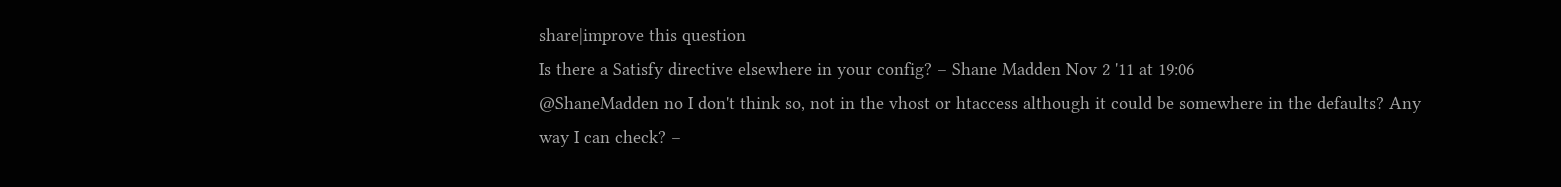share|improve this question
Is there a Satisfy directive elsewhere in your config? – Shane Madden Nov 2 '11 at 19:06
@ShaneMadden no I don't think so, not in the vhost or htaccess although it could be somewhere in the defaults? Any way I can check? –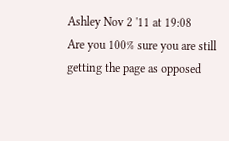Ashley Nov 2 '11 at 19:08
Are you 100% sure you are still getting the page as opposed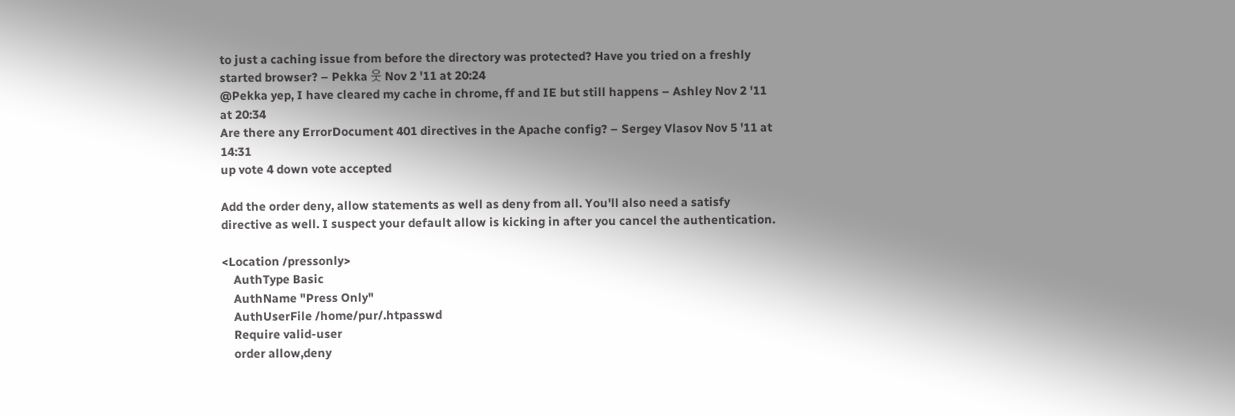to just a caching issue from before the directory was protected? Have you tried on a freshly started browser? – Pekka 웃 Nov 2 '11 at 20:24
@Pekka yep, I have cleared my cache in chrome, ff and IE but still happens – Ashley Nov 2 '11 at 20:34
Are there any ErrorDocument 401 directives in the Apache config? – Sergey Vlasov Nov 5 '11 at 14:31
up vote 4 down vote accepted

Add the order deny, allow statements as well as deny from all. You'll also need a satisfy directive as well. I suspect your default allow is kicking in after you cancel the authentication.

<Location /pressonly>
    AuthType Basic
    AuthName "Press Only"
    AuthUserFile /home/pur/.htpasswd
    Require valid-user
    order allow,deny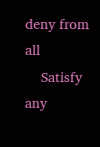deny from all
    Satisfy any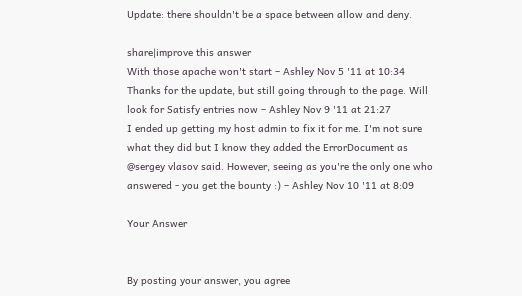Update: there shouldn't be a space between allow and deny.

share|improve this answer
With those apache won't start – Ashley Nov 5 '11 at 10:34
Thanks for the update, but still going through to the page. Will look for Satisfy entries now – Ashley Nov 9 '11 at 21:27
I ended up getting my host admin to fix it for me. I'm not sure what they did but I know they added the ErrorDocument as @sergey vlasov said. However, seeing as you're the only one who answered - you get the bounty :) – Ashley Nov 10 '11 at 8:09

Your Answer


By posting your answer, you agree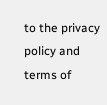to the privacy policy and terms of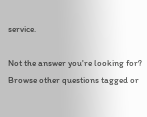service.

Not the answer you're looking for? Browse other questions tagged or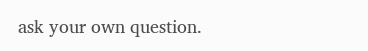ask your own question.